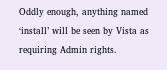Oddly enough, anything named ‘install’ will be seen by Vista as requiring Admin rights.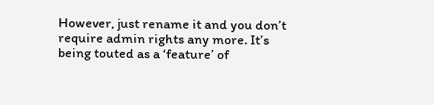However, just rename it and you don’t require admin rights any more. It’s being touted as a ‘feature’ of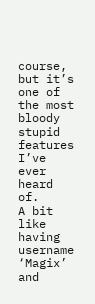course, but it’s one of the most bloody stupid features I’ve ever heard of.
A bit like having username ‘Magix’ and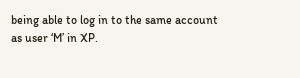being able to log in to the same account as user ‘M’ in XP.